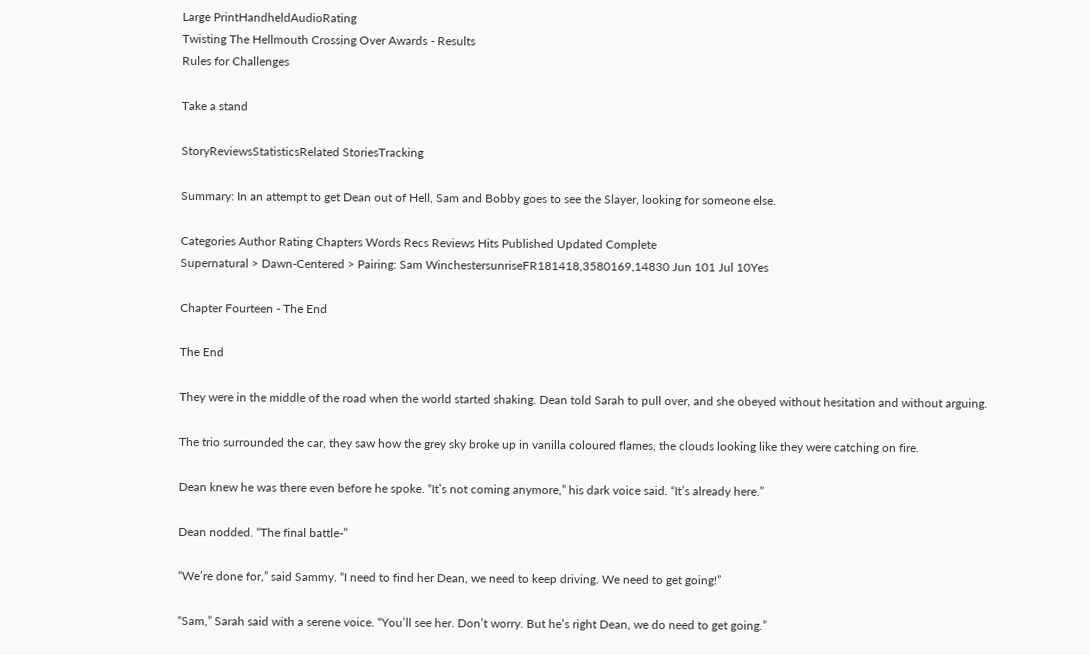Large PrintHandheldAudioRating
Twisting The Hellmouth Crossing Over Awards - Results
Rules for Challenges

Take a stand

StoryReviewsStatisticsRelated StoriesTracking

Summary: In an attempt to get Dean out of Hell, Sam and Bobby goes to see the Slayer, looking for someone else.

Categories Author Rating Chapters Words Recs Reviews Hits Published Updated Complete
Supernatural > Dawn-Centered > Pairing: Sam WinchestersunriseFR181418,3580169,14830 Jun 101 Jul 10Yes

Chapter Fourteen - The End

The End

They were in the middle of the road when the world started shaking. Dean told Sarah to pull over, and she obeyed without hesitation and without arguing.

The trio surrounded the car, they saw how the grey sky broke up in vanilla coloured flames, the clouds looking like they were catching on fire.

Dean knew he was there even before he spoke. “It’s not coming anymore,” his dark voice said. “It’s already here.”

Dean nodded. “The final battle-”

“We’re done for,” said Sammy. “I need to find her Dean, we need to keep driving. We need to get going!”

“Sam,” Sarah said with a serene voice. “You’ll see her. Don’t worry. But he’s right Dean, we do need to get going.”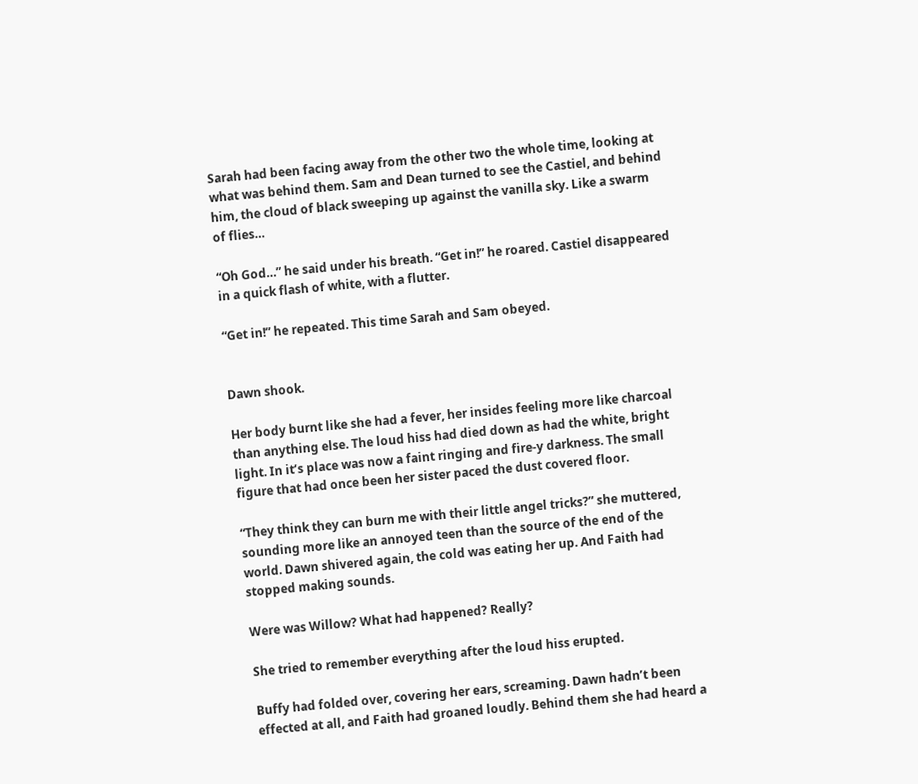Sarah had been facing away from the other two the whole time, looking at what was behind them. Sam and Dean turned to see the Castiel, and behind him, the cloud of black sweeping up against the vanilla sky. Like a swarm of flies…

“Oh God…” he said under his breath. “Get in!” he roared. Castiel disappeared in a quick flash of white, with a flutter.

“Get in!” he repeated. This time Sarah and Sam obeyed.


Dawn shook.

Her body burnt like she had a fever, her insides feeling more like charcoal than anything else. The loud hiss had died down as had the white, bright light. In it’s place was now a faint ringing and fire-y darkness. The small figure that had once been her sister paced the dust covered floor.

“They think they can burn me with their little angel tricks?” she muttered, sounding more like an annoyed teen than the source of the end of the world. Dawn shivered again, the cold was eating her up. And Faith had stopped making sounds.

Were was Willow? What had happened? Really?

She tried to remember everything after the loud hiss erupted.

Buffy had folded over, covering her ears, screaming. Dawn hadn’t been effected at all, and Faith had groaned loudly. Behind them she had heard a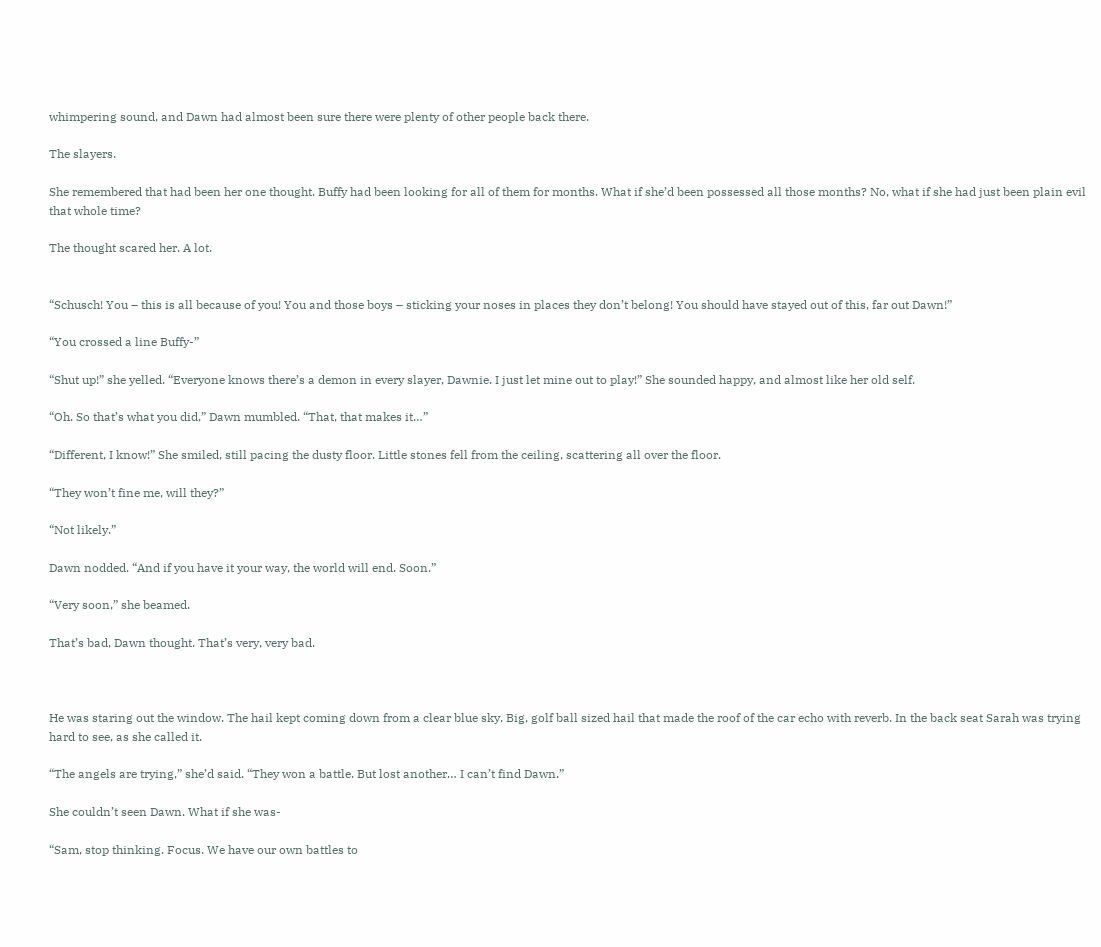whimpering sound, and Dawn had almost been sure there were plenty of other people back there.

The slayers.

She remembered that had been her one thought. Buffy had been looking for all of them for months. What if she’d been possessed all those months? No, what if she had just been plain evil that whole time?

The thought scared her. A lot.


“Schusch! You – this is all because of you! You and those boys – sticking your noses in places they don’t belong! You should have stayed out of this, far out Dawn!”

“You crossed a line Buffy-”

“Shut up!” she yelled. “Everyone knows there’s a demon in every slayer, Dawnie. I just let mine out to play!” She sounded happy, and almost like her old self.

“Oh. So that’s what you did,” Dawn mumbled. “That, that makes it…”

“Different, I know!” She smiled, still pacing the dusty floor. Little stones fell from the ceiling, scattering all over the floor.

“They won’t fine me, will they?”

“Not likely.”

Dawn nodded. “And if you have it your way, the world will end. Soon.”

“Very soon,” she beamed.

That’s bad, Dawn thought. That’s very, very bad.



He was staring out the window. The hail kept coming down from a clear blue sky. Big, golf ball sized hail that made the roof of the car echo with reverb. In the back seat Sarah was trying hard to see, as she called it.

“The angels are trying,” she’d said. “They won a battle. But lost another… I can’t find Dawn.”

She couldn’t seen Dawn. What if she was-

“Sam, stop thinking. Focus. We have our own battles to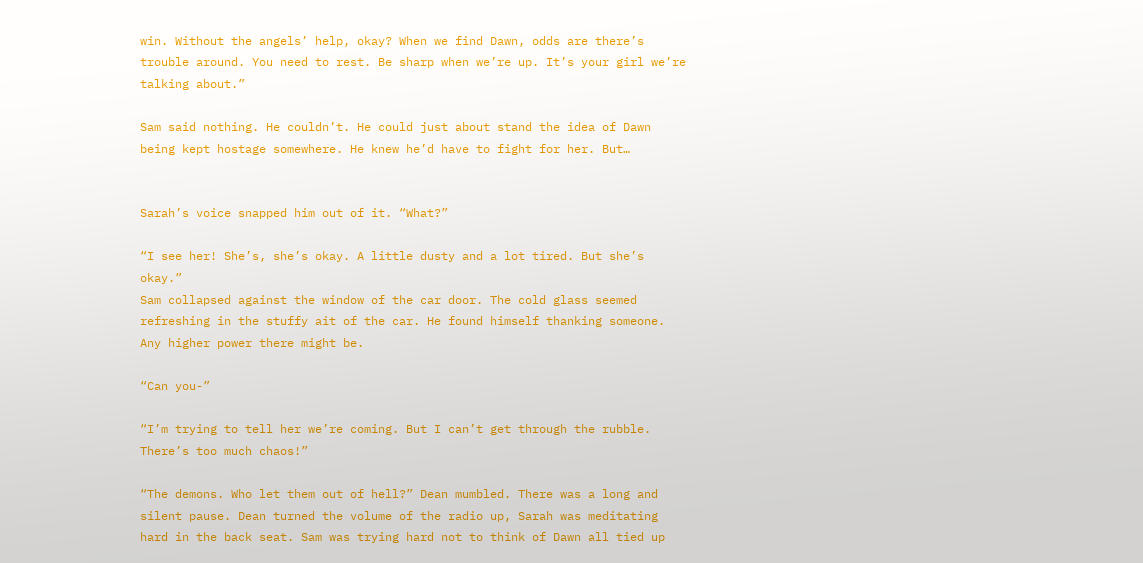win. Without the angels’ help, okay? When we find Dawn, odds are there’s trouble around. You need to rest. Be sharp when we’re up. It’s your girl we’re talking about.”

Sam said nothing. He couldn’t. He could just about stand the idea of Dawn being kept hostage somewhere. He knew he’d have to fight for her. But…


Sarah’s voice snapped him out of it. “What?”

“I see her! She’s, she’s okay. A little dusty and a lot tired. But she’s okay.”
Sam collapsed against the window of the car door. The cold glass seemed refreshing in the stuffy ait of the car. He found himself thanking someone. Any higher power there might be.

“Can you-”

“I’m trying to tell her we’re coming. But I can’t get through the rubble. There’s too much chaos!”

“The demons. Who let them out of hell?” Dean mumbled. There was a long and silent pause. Dean turned the volume of the radio up, Sarah was meditating hard in the back seat. Sam was trying hard not to think of Dawn all tied up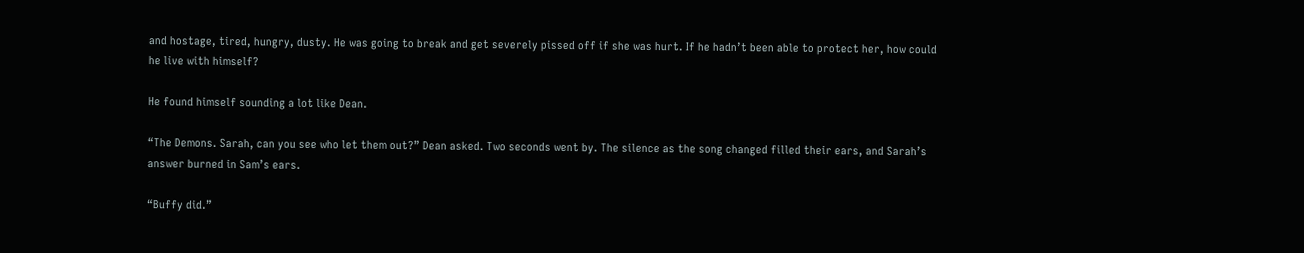and hostage, tired, hungry, dusty. He was going to break and get severely pissed off if she was hurt. If he hadn’t been able to protect her, how could he live with himself?

He found himself sounding a lot like Dean.

“The Demons. Sarah, can you see who let them out?” Dean asked. Two seconds went by. The silence as the song changed filled their ears, and Sarah’s answer burned in Sam’s ears.

“Buffy did.”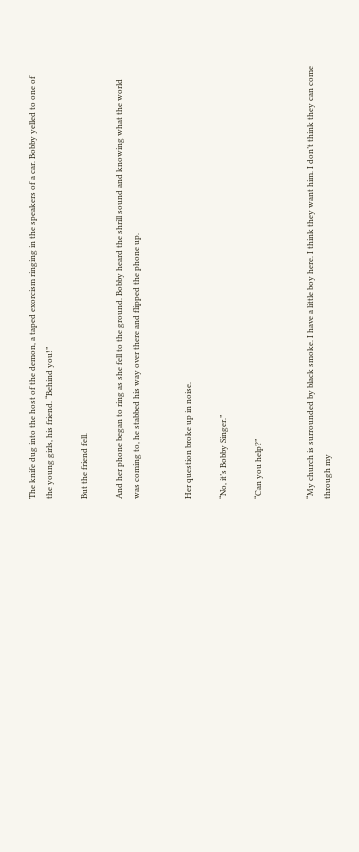The knife dug into the host of the demon, a taped exorcism ringing in the speakers of a car. Bobby yelled to one of the young girls, his friend. “Behind you!”

But the friend fell.

And her phone began to ring as she fell to the ground. Bobby heard the shrill sound and knowing what the world was coming to, he stabbed his way over there and flipped the phone up.


Her question broke up in noise.

“No, it’s Bobby Singer.”

“Can you help?”


“My church is surrounded by black smoke. I have a little boy here. I think they want him. I don’t think they can come through my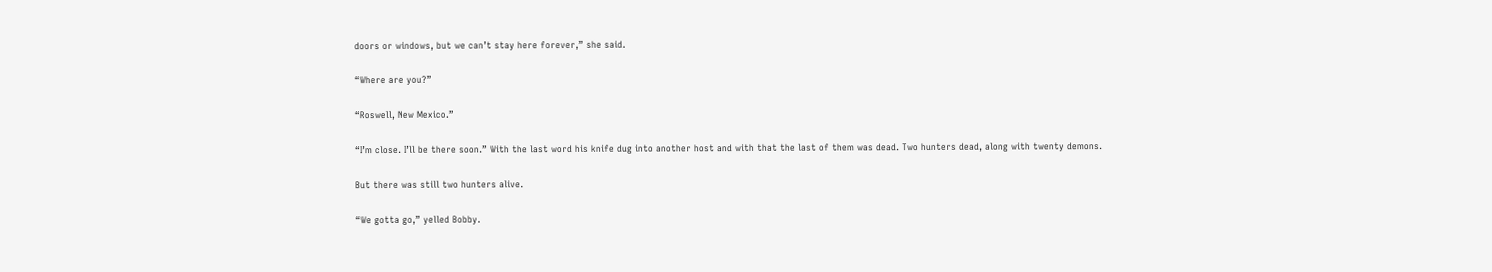doors or windows, but we can’t stay here forever,” she said.

“Where are you?”

“Roswell, New Mexico.”

“I’m close. I’ll be there soon.” With the last word his knife dug into another host and with that the last of them was dead. Two hunters dead, along with twenty demons.

But there was still two hunters alive.

“We gotta go,” yelled Bobby.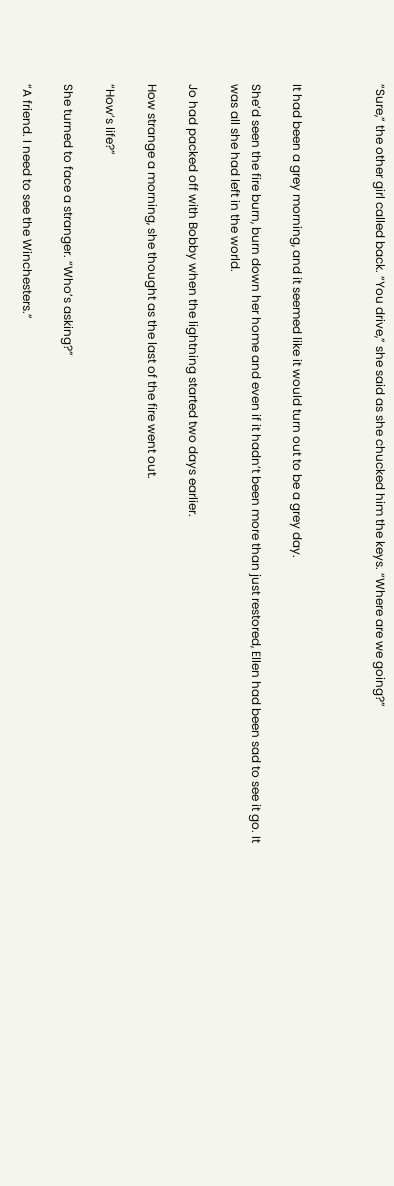“Sure,” the other girl called back. “You drive,” she said as she chucked him the keys. “Where are we going?”



It had been a grey morning, and it seemed like it would turn out to be a grey day.

She’d seen the fire burn, burn down her home and even if it hadn’t been more than just restored, Ellen had been sad to see it go. It was all she had left in the world.

Jo had packed off with Bobby when the lightning started two days earlier.

How strange a morning, she thought as the last of the fire went out.

“How’s life?”

She turned to face a stranger. “Who’s asking?”

“A friend. I need to see the Winchesters.”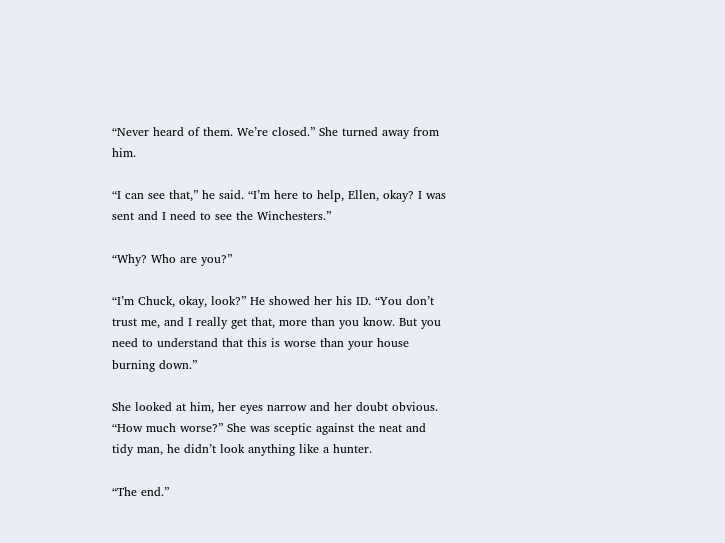“Never heard of them. We’re closed.” She turned away from him.

“I can see that,” he said. “I’m here to help, Ellen, okay? I was sent and I need to see the Winchesters.”

“Why? Who are you?”

“I’m Chuck, okay, look?” He showed her his ID. “You don’t trust me, and I really get that, more than you know. But you need to understand that this is worse than your house burning down.”

She looked at him, her eyes narrow and her doubt obvious. “How much worse?” She was sceptic against the neat and tidy man, he didn’t look anything like a hunter.

“The end.”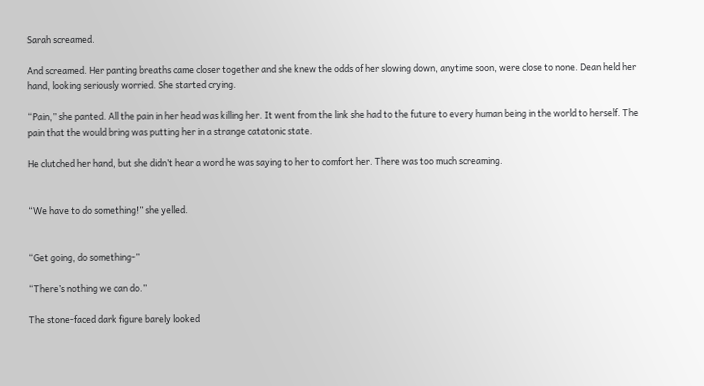Sarah screamed.

And screamed. Her panting breaths came closer together and she knew the odds of her slowing down, anytime soon, were close to none. Dean held her hand, looking seriously worried. She started crying.

“Pain,” she panted. All the pain in her head was killing her. It went from the link she had to the future to every human being in the world to herself. The pain that the would bring was putting her in a strange catatonic state.

He clutched her hand, but she didn’t hear a word he was saying to her to comfort her. There was too much screaming.


“We have to do something!” she yelled.


“Get going, do something-”

“There’s nothing we can do.”

The stone-faced dark figure barely looked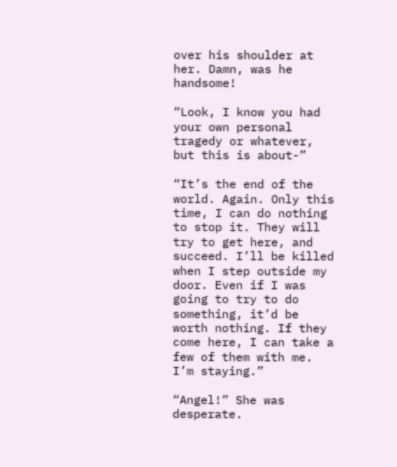over his shoulder at her. Damn, was he handsome!

“Look, I know you had your own personal tragedy or whatever, but this is about-”

“It’s the end of the world. Again. Only this time, I can do nothing to stop it. They will try to get here, and succeed. I’ll be killed when I step outside my door. Even if I was going to try to do something, it’d be worth nothing. If they come here, I can take a few of them with me. I’m staying.”

“Angel!” She was desperate.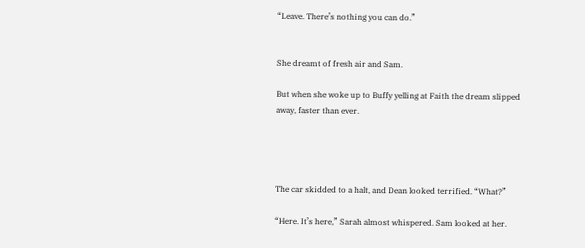“Leave. There’s nothing you can do.”


She dreamt of fresh air and Sam.

But when she woke up to Buffy yelling at Faith the dream slipped away, faster than ever.




The car skidded to a halt, and Dean looked terrified. “What?”

“Here. It’s here,” Sarah almost whispered. Sam looked at her.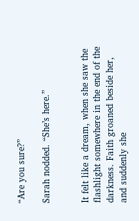“Are you sure?”

Sarah nodded. “She’s here.”


It felt like a dream, when she saw the flashlight somewhere in the end of the darkness. Faith groaned beside her, and suddenly she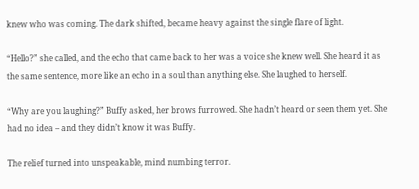knew who was coming. The dark shifted, became heavy against the single flare of light.

“Hello?” she called, and the echo that came back to her was a voice she knew well. She heard it as the same sentence, more like an echo in a soul than anything else. She laughed to herself.

“Why are you laughing?” Buffy asked, her brows furrowed. She hadn’t heard or seen them yet. She had no idea – and they didn’t know it was Buffy.

The relief turned into unspeakable, mind numbing terror.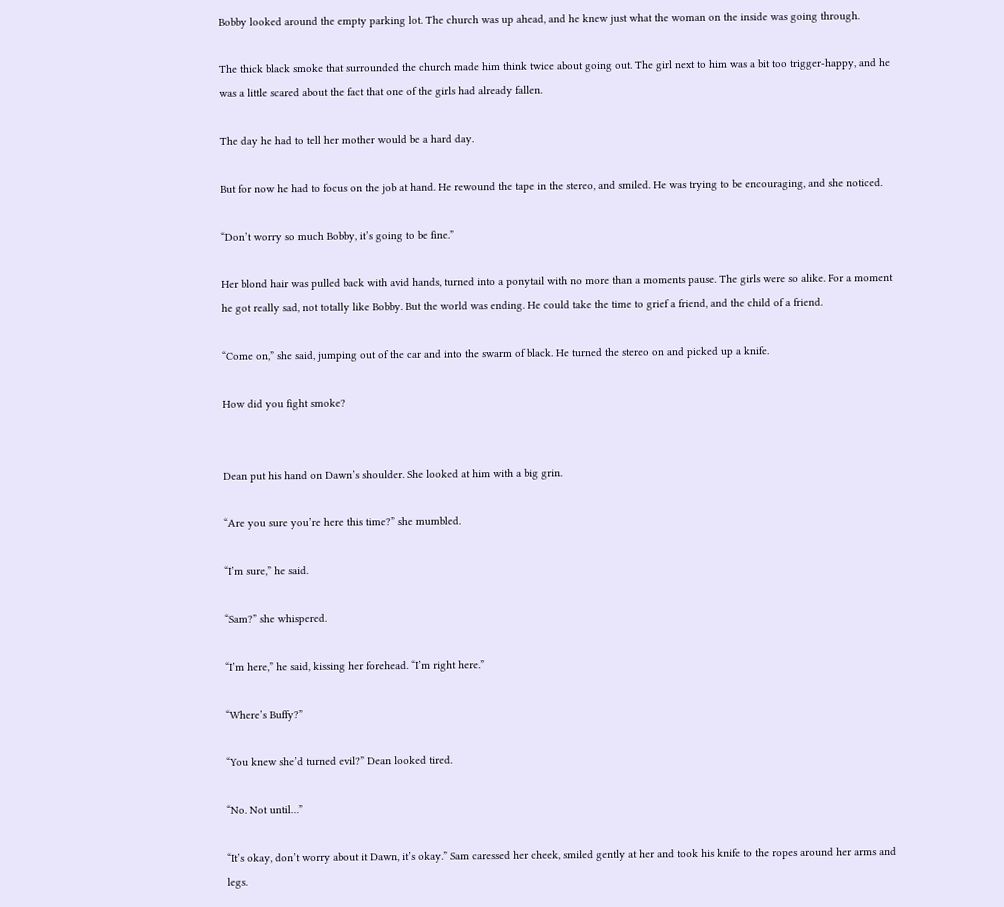Bobby looked around the empty parking lot. The church was up ahead, and he knew just what the woman on the inside was going through.

The thick black smoke that surrounded the church made him think twice about going out. The girl next to him was a bit too trigger-happy, and he was a little scared about the fact that one of the girls had already fallen.

The day he had to tell her mother would be a hard day.

But for now he had to focus on the job at hand. He rewound the tape in the stereo, and smiled. He was trying to be encouraging, and she noticed.

“Don’t worry so much Bobby, it’s going to be fine.”

Her blond hair was pulled back with avid hands, turned into a ponytail with no more than a moments pause. The girls were so alike. For a moment he got really sad, not totally like Bobby. But the world was ending. He could take the time to grief a friend, and the child of a friend.

“Come on,” she said, jumping out of the car and into the swarm of black. He turned the stereo on and picked up a knife.

How did you fight smoke?


Dean put his hand on Dawn’s shoulder. She looked at him with a big grin.

“Are you sure you’re here this time?” she mumbled.

“I’m sure,” he said.

“Sam?” she whispered.

“I’m here,” he said, kissing her forehead. “I’m right here.”

“Where’s Buffy?”

“You knew she’d turned evil?” Dean looked tired.

“No. Not until…”

“It’s okay, don’t worry about it Dawn, it’s okay.” Sam caressed her cheek, smiled gently at her and took his knife to the ropes around her arms and legs.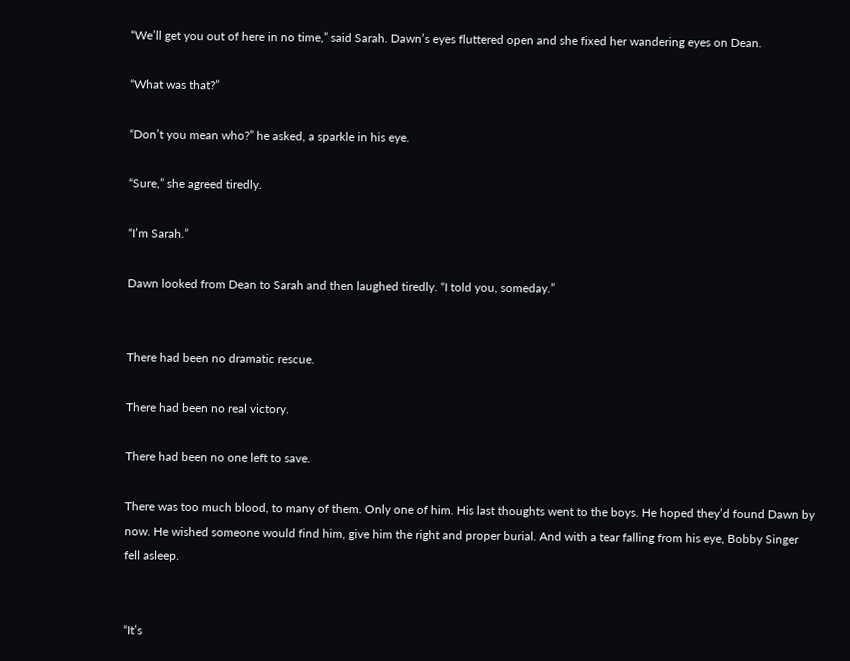“We’ll get you out of here in no time,” said Sarah. Dawn’s eyes fluttered open and she fixed her wandering eyes on Dean.

“What was that?”

“Don’t you mean who?” he asked, a sparkle in his eye.

“Sure,” she agreed tiredly.

“I’m Sarah.”

Dawn looked from Dean to Sarah and then laughed tiredly. “I told you, someday.”


There had been no dramatic rescue.

There had been no real victory.

There had been no one left to save.

There was too much blood, to many of them. Only one of him. His last thoughts went to the boys. He hoped they’d found Dawn by now. He wished someone would find him, give him the right and proper burial. And with a tear falling from his eye, Bobby Singer fell asleep.


“It’s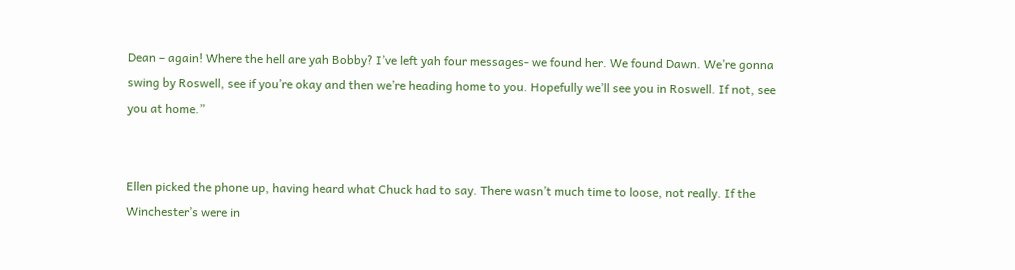Dean – again! Where the hell are yah Bobby? I’ve left yah four messages- we found her. We found Dawn. We’re gonna swing by Roswell, see if you’re okay and then we’re heading home to you. Hopefully we’ll see you in Roswell. If not, see you at home.”


Ellen picked the phone up, having heard what Chuck had to say. There wasn’t much time to loose, not really. If the Winchester’s were in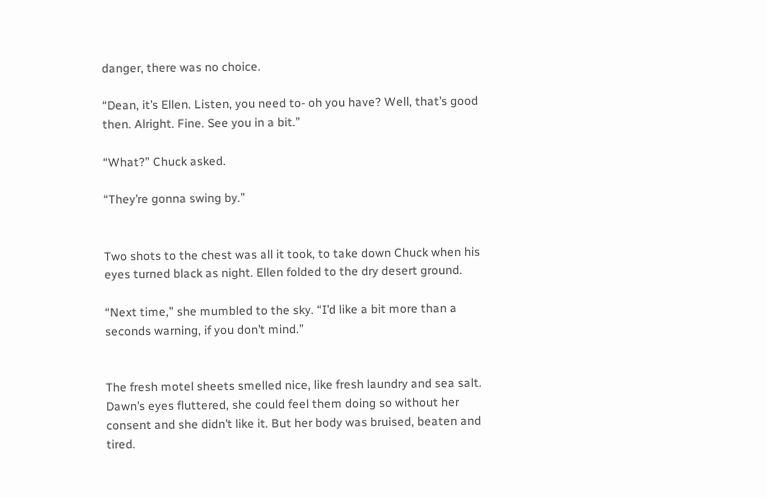danger, there was no choice.

“Dean, it’s Ellen. Listen, you need to- oh you have? Well, that’s good then. Alright. Fine. See you in a bit.”

“What?” Chuck asked.

“They’re gonna swing by.”


Two shots to the chest was all it took, to take down Chuck when his eyes turned black as night. Ellen folded to the dry desert ground.

“Next time,” she mumbled to the sky. “I’d like a bit more than a seconds warning, if you don’t mind.”


The fresh motel sheets smelled nice, like fresh laundry and sea salt. Dawn’s eyes fluttered, she could feel them doing so without her consent and she didn’t like it. But her body was bruised, beaten and tired.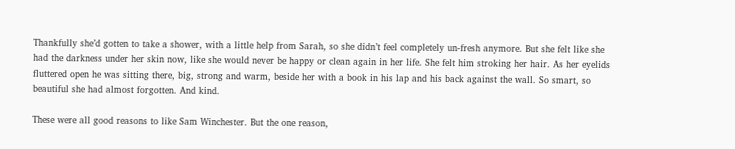Thankfully she’d gotten to take a shower, with a little help from Sarah, so she didn’t feel completely un-fresh anymore. But she felt like she had the darkness under her skin now, like she would never be happy or clean again in her life. She felt him stroking her hair. As her eyelids fluttered open he was sitting there, big, strong and warm, beside her with a book in his lap and his back against the wall. So smart, so beautiful she had almost forgotten. And kind.

These were all good reasons to like Sam Winchester. But the one reason,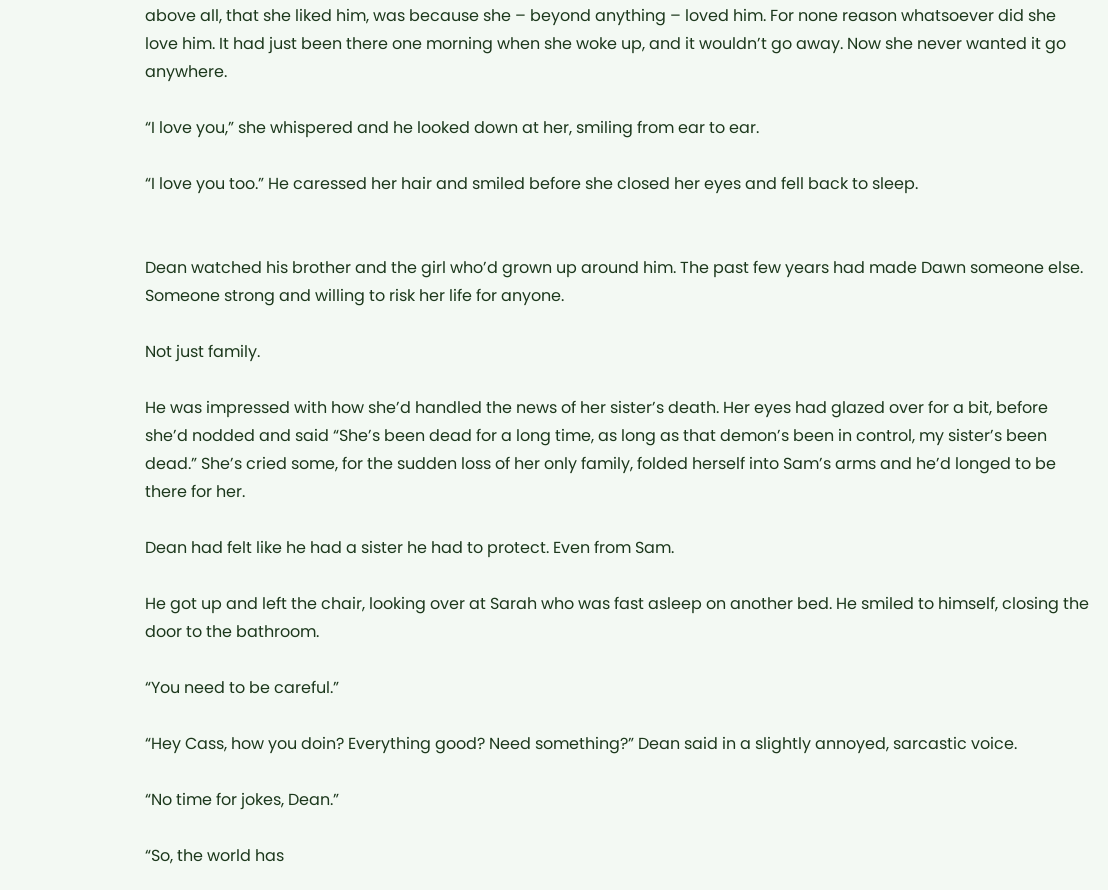above all, that she liked him, was because she – beyond anything – loved him. For none reason whatsoever did she love him. It had just been there one morning when she woke up, and it wouldn’t go away. Now she never wanted it go anywhere.

“I love you,” she whispered and he looked down at her, smiling from ear to ear.

“I love you too.” He caressed her hair and smiled before she closed her eyes and fell back to sleep.


Dean watched his brother and the girl who’d grown up around him. The past few years had made Dawn someone else. Someone strong and willing to risk her life for anyone.

Not just family.

He was impressed with how she’d handled the news of her sister’s death. Her eyes had glazed over for a bit, before she’d nodded and said “She’s been dead for a long time, as long as that demon’s been in control, my sister’s been dead.” She’s cried some, for the sudden loss of her only family, folded herself into Sam’s arms and he’d longed to be there for her.

Dean had felt like he had a sister he had to protect. Even from Sam.

He got up and left the chair, looking over at Sarah who was fast asleep on another bed. He smiled to himself, closing the door to the bathroom.

“You need to be careful.”

“Hey Cass, how you doin? Everything good? Need something?” Dean said in a slightly annoyed, sarcastic voice.

“No time for jokes, Dean.”

“So, the world has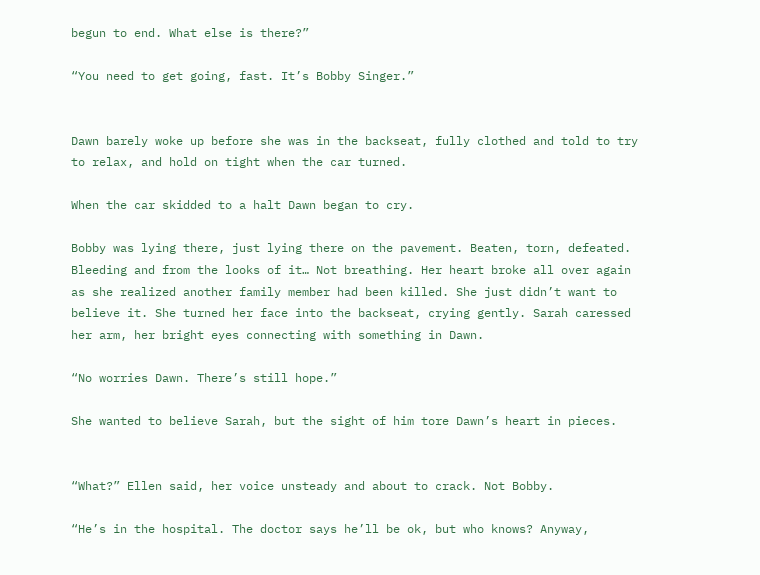begun to end. What else is there?”

“You need to get going, fast. It’s Bobby Singer.”


Dawn barely woke up before she was in the backseat, fully clothed and told to try to relax, and hold on tight when the car turned.

When the car skidded to a halt Dawn began to cry.

Bobby was lying there, just lying there on the pavement. Beaten, torn, defeated. Bleeding and from the looks of it… Not breathing. Her heart broke all over again as she realized another family member had been killed. She just didn’t want to believe it. She turned her face into the backseat, crying gently. Sarah caressed her arm, her bright eyes connecting with something in Dawn.

“No worries Dawn. There’s still hope.”

She wanted to believe Sarah, but the sight of him tore Dawn’s heart in pieces.


“What?” Ellen said, her voice unsteady and about to crack. Not Bobby.

“He’s in the hospital. The doctor says he’ll be ok, but who knows? Anyway,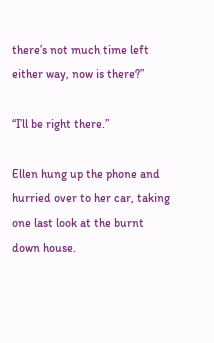there’s not much time left either way, now is there?”

“I’ll be right there.”

Ellen hung up the phone and hurried over to her car, taking one last look at the burnt down house.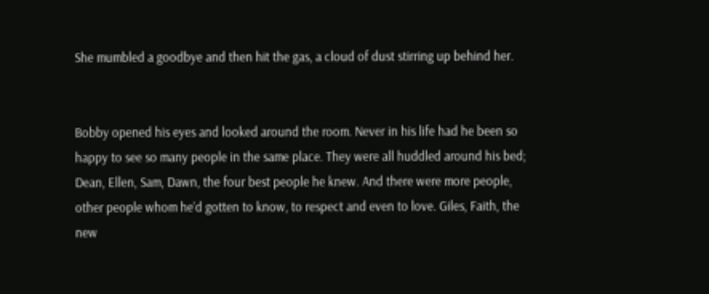She mumbled a goodbye and then hit the gas, a cloud of dust stirring up behind her.


Bobby opened his eyes and looked around the room. Never in his life had he been so happy to see so many people in the same place. They were all huddled around his bed; Dean, Ellen, Sam, Dawn, the four best people he knew. And there were more people, other people whom he’d gotten to know, to respect and even to love. Giles, Faith, the new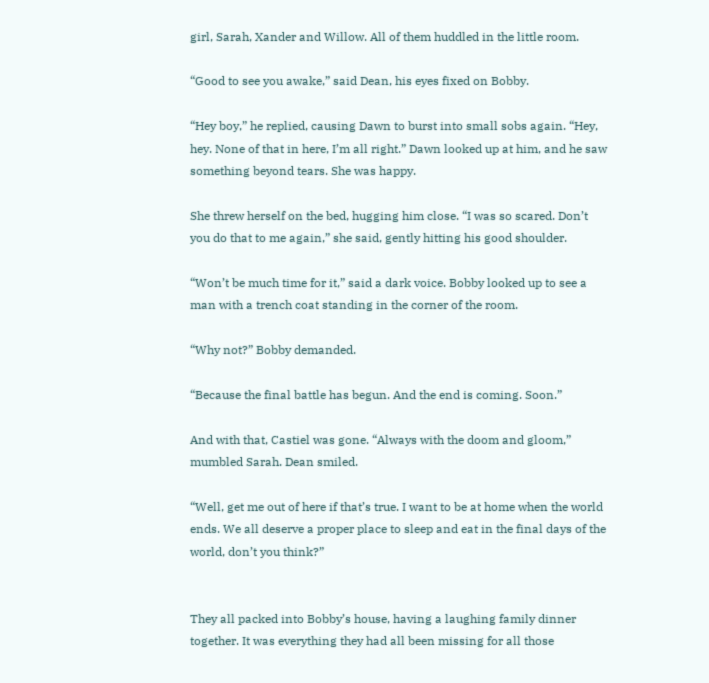girl, Sarah, Xander and Willow. All of them huddled in the little room.

“Good to see you awake,” said Dean, his eyes fixed on Bobby.

“Hey boy,” he replied, causing Dawn to burst into small sobs again. “Hey, hey. None of that in here, I’m all right.” Dawn looked up at him, and he saw something beyond tears. She was happy.

She threw herself on the bed, hugging him close. “I was so scared. Don’t you do that to me again,” she said, gently hitting his good shoulder.

“Won’t be much time for it,” said a dark voice. Bobby looked up to see a man with a trench coat standing in the corner of the room.

“Why not?” Bobby demanded.

“Because the final battle has begun. And the end is coming. Soon.”

And with that, Castiel was gone. “Always with the doom and gloom,” mumbled Sarah. Dean smiled.

“Well, get me out of here if that’s true. I want to be at home when the world ends. We all deserve a proper place to sleep and eat in the final days of the world, don’t you think?”


They all packed into Bobby’s house, having a laughing family dinner together. It was everything they had all been missing for all those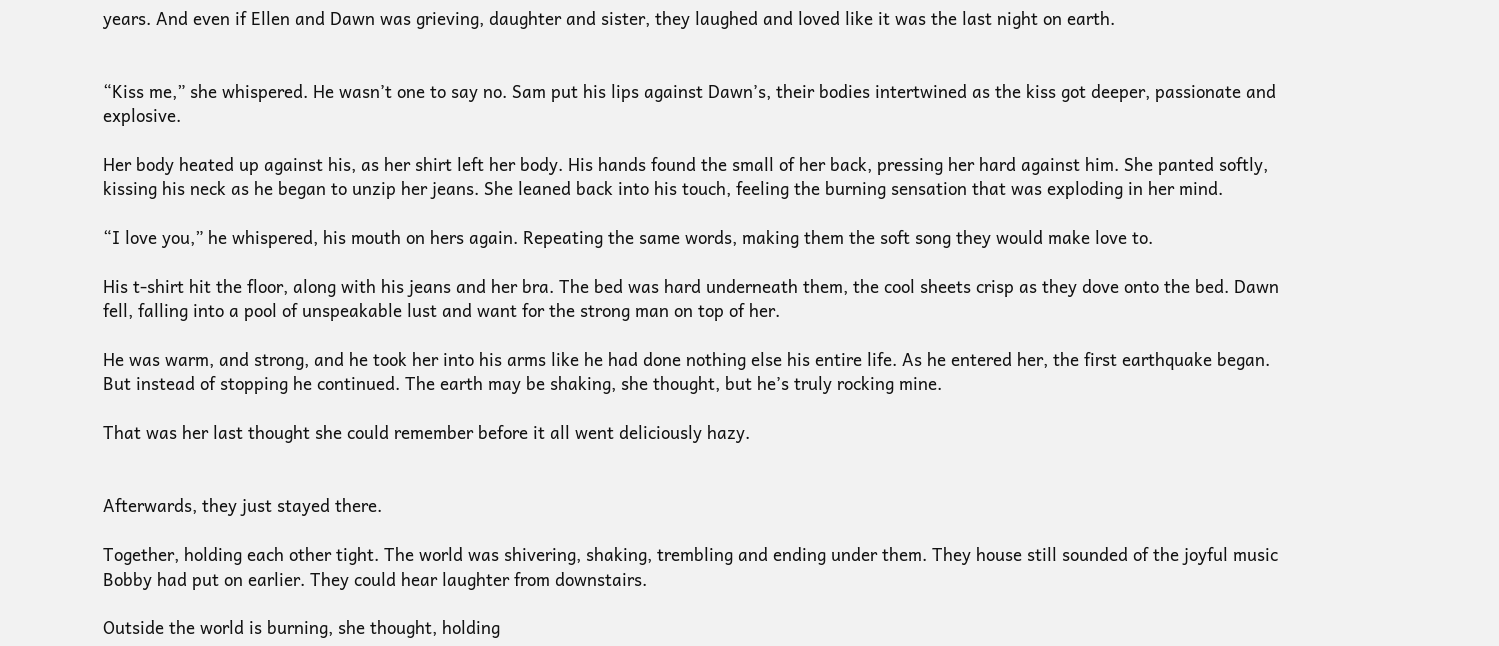years. And even if Ellen and Dawn was grieving, daughter and sister, they laughed and loved like it was the last night on earth.


“Kiss me,” she whispered. He wasn’t one to say no. Sam put his lips against Dawn’s, their bodies intertwined as the kiss got deeper, passionate and explosive.

Her body heated up against his, as her shirt left her body. His hands found the small of her back, pressing her hard against him. She panted softly, kissing his neck as he began to unzip her jeans. She leaned back into his touch, feeling the burning sensation that was exploding in her mind.

“I love you,” he whispered, his mouth on hers again. Repeating the same words, making them the soft song they would make love to.

His t-shirt hit the floor, along with his jeans and her bra. The bed was hard underneath them, the cool sheets crisp as they dove onto the bed. Dawn fell, falling into a pool of unspeakable lust and want for the strong man on top of her.

He was warm, and strong, and he took her into his arms like he had done nothing else his entire life. As he entered her, the first earthquake began. But instead of stopping he continued. The earth may be shaking, she thought, but he’s truly rocking mine.

That was her last thought she could remember before it all went deliciously hazy.


Afterwards, they just stayed there.

Together, holding each other tight. The world was shivering, shaking, trembling and ending under them. They house still sounded of the joyful music Bobby had put on earlier. They could hear laughter from downstairs.

Outside the world is burning, she thought, holding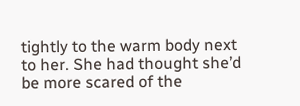tightly to the warm body next to her. She had thought she’d be more scared of the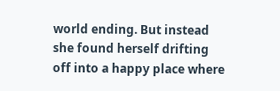world ending. But instead she found herself drifting off into a happy place where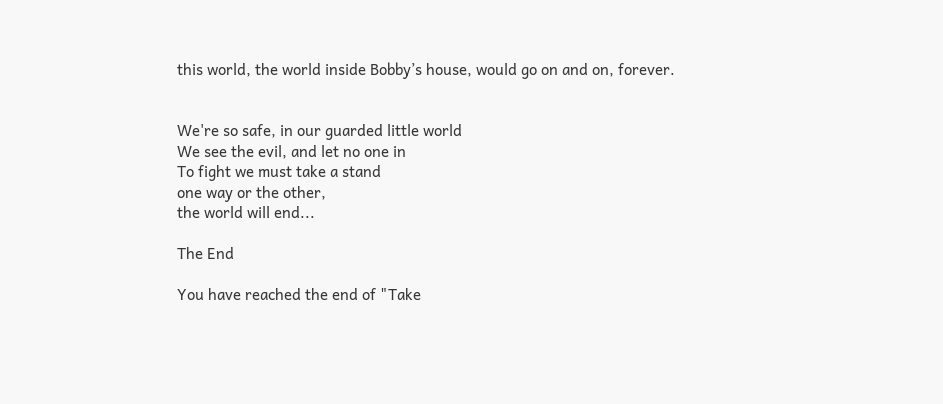this world, the world inside Bobby’s house, would go on and on, forever.


We're so safe, in our guarded little world
We see the evil, and let no one in
To fight we must take a stand
one way or the other,
the world will end...

The End

You have reached the end of "Take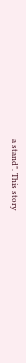a stand". This story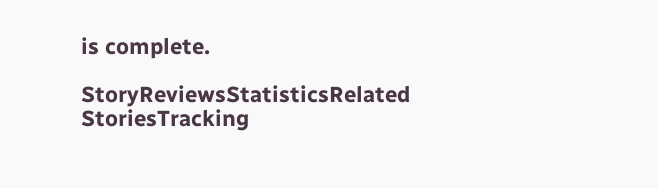is complete.

StoryReviewsStatisticsRelated StoriesTracking